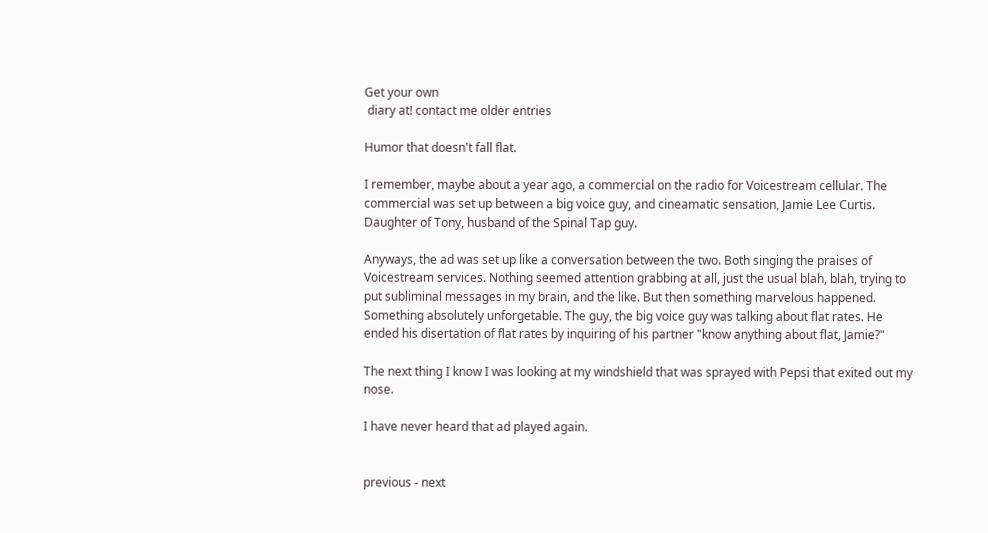Get your own
 diary at! contact me older entries

Humor that doesn't fall flat.

I remember, maybe about a year ago, a commercial on the radio for Voicestream cellular. The commercial was set up between a big voice guy, and cineamatic sensation, Jamie Lee Curtis. Daughter of Tony, husband of the Spinal Tap guy.

Anyways, the ad was set up like a conversation between the two. Both singing the praises of Voicestream services. Nothing seemed attention grabbing at all, just the usual blah, blah, trying to put subliminal messages in my brain, and the like. But then something marvelous happened. Something absolutely unforgetable. The guy, the big voice guy was talking about flat rates. He ended his disertation of flat rates by inquiring of his partner "know anything about flat, Jamie?"

The next thing I know I was looking at my windshield that was sprayed with Pepsi that exited out my nose.

I have never heard that ad played again.


previous - next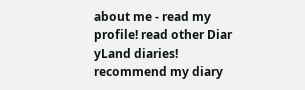about me - read my profile! read other Diar
yLand diaries! recommend my diary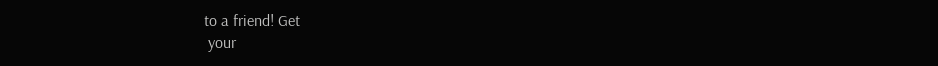to a friend! Get
 your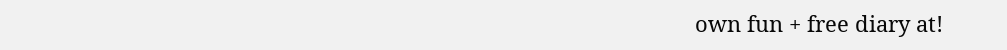own fun + free diary at!